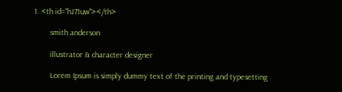1. <th id="hJ71uw"></th>

        smith anderson

        illustrator & character designer

        Lorem Ipsum is simply dummy text of the printing and typesetting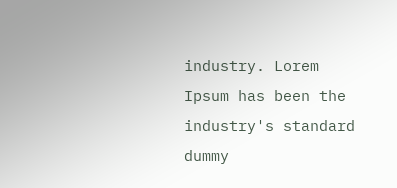industry. Lorem Ipsum has been the industry's standard dummy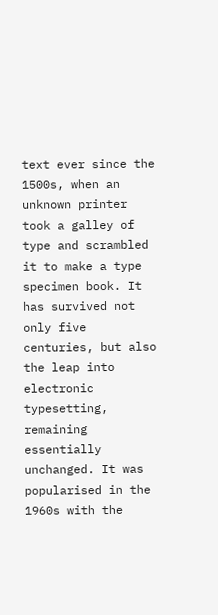text ever since the 1500s, when an unknown printer took a galley of type and scrambled it to make a type specimen book. It has survived not only five centuries, but also the leap into electronic typesetting, remaining essentially unchanged. It was popularised in the 1960s with the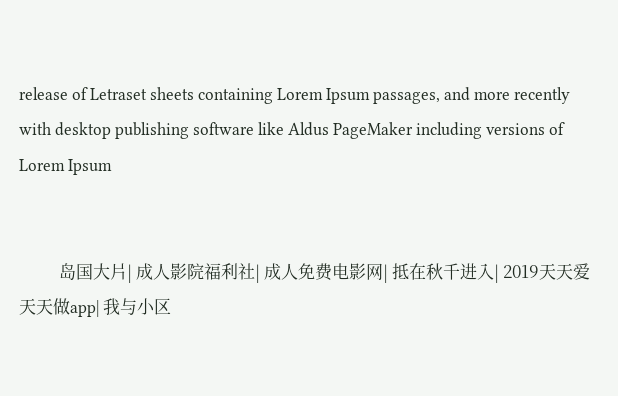release of Letraset sheets containing Lorem Ipsum passages, and more recently with desktop publishing software like Aldus PageMaker including versions of Lorem Ipsum


          岛国大片| 成人影院福利社| 成人免费电影网| 抵在秋千进入| 2019天天爱天天做app| 我与小区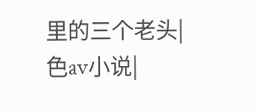里的三个老头| 色av小说|